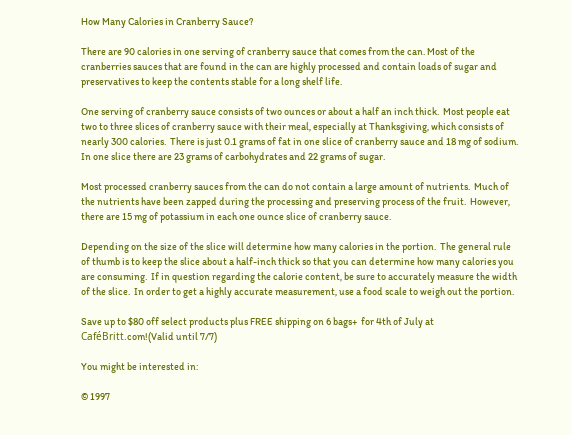How Many Calories in Cranberry Sauce?

There are 90 calories in one serving of cranberry sauce that comes from the can. Most of the cranberries sauces that are found in the can are highly processed and contain loads of sugar and preservatives to keep the contents stable for a long shelf life.

One serving of cranberry sauce consists of two ounces or about a half an inch thick.  Most people eat two to three slices of cranberry sauce with their meal, especially at Thanksgiving, which consists of nearly 300 calories.  There is just 0.1 grams of fat in one slice of cranberry sauce and 18 mg of sodium.  In one slice there are 23 grams of carbohydrates and 22 grams of sugar.

Most processed cranberry sauces from the can do not contain a large amount of nutrients.  Much of the nutrients have been zapped during the processing and preserving process of the fruit.  However, there are 15 mg of potassium in each one ounce slice of cranberry sauce.

Depending on the size of the slice will determine how many calories in the portion.  The general rule of thumb is to keep the slice about a half-inch thick so that you can determine how many calories you are consuming.  If in question regarding the calorie content, be sure to accurately measure the width of the slice.  In order to get a highly accurate measurement, use a food scale to weigh out the portion.

Save up to $80 off select products plus FREE shipping on 6 bags+  for 4th of July at CaféBritt.com!(Valid until 7/7)

You might be interested in:

© 1997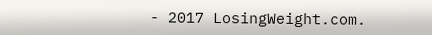- 2017 LosingWeight.com.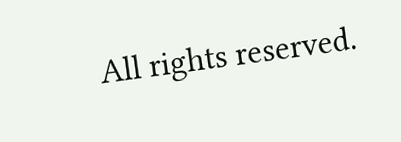All rights reserved.